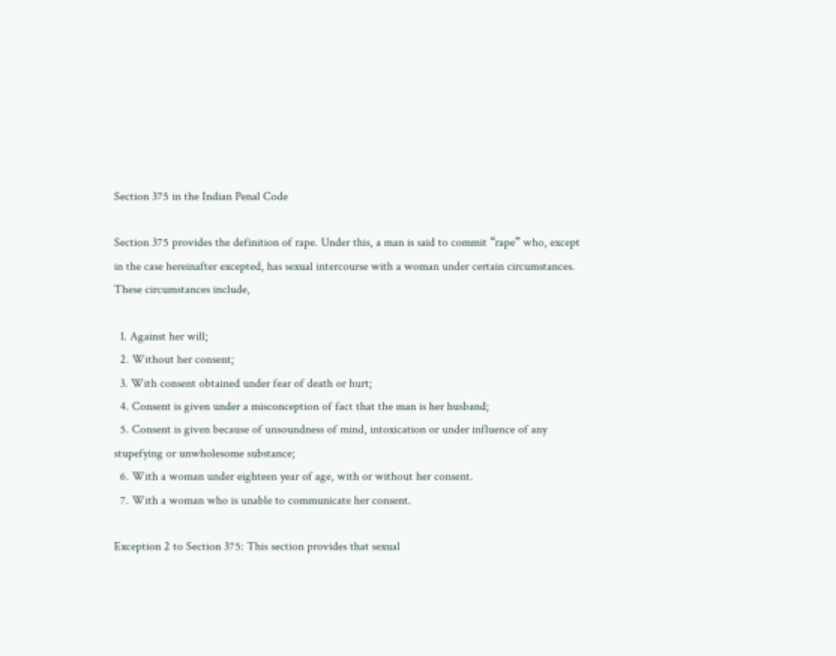Section 375 in the Indian Penal Code

Section 375 provides the definition of rape. Under this, a man is said to commit “rape” who, except in the case hereinafter excepted, has sexual intercourse with a woman under certain circumstances. These circumstances include,

  1. Against her will;
  2. Without her consent;
  3. With consent obtained under fear of death or hurt;
  4. Consent is given under a misconception of fact that the man is her husband;
  5. Consent is given because of unsoundness of mind, intoxication or under influence of any stupefying or unwholesome substance;
  6. With a woman under eighteen year of age, with or without her consent.
  7. With a woman who is unable to communicate her consent.

Exception 2 to Section 375: This section provides that sexual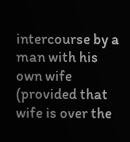intercourse by a man with his own wife (provided that wife is over the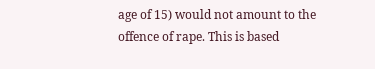age of 15) would not amount to the offence of rape. This is based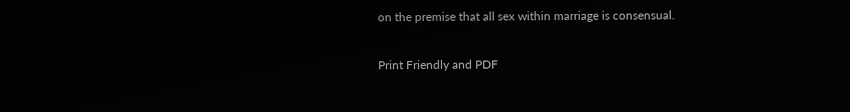on the premise that all sex within marriage is consensual.

Print Friendly and PDF